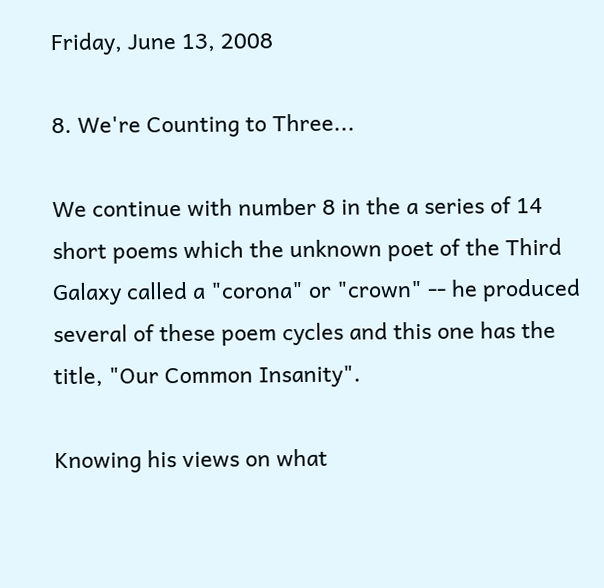Friday, June 13, 2008

8. We're Counting to Three...

We continue with number 8 in the a series of 14 short poems which the unknown poet of the Third Galaxy called a "corona" or "crown" -- he produced several of these poem cycles and this one has the title, "Our Common Insanity".

Knowing his views on what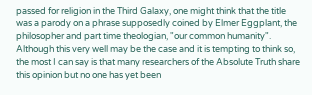passed for religion in the Third Galaxy, one might think that the title was a parody on a phrase supposedly coined by Elmer Eggplant, the philosopher and part time theologian, "our common humanity". Although this very well may be the case and it is tempting to think so, the most I can say is that many researchers of the Absolute Truth share this opinion but no one has yet been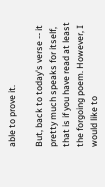able to prove it.

But, back to today's verse -- it pretty much speaks for itself, that is if you have read at least the forgoing poem. However, I would like to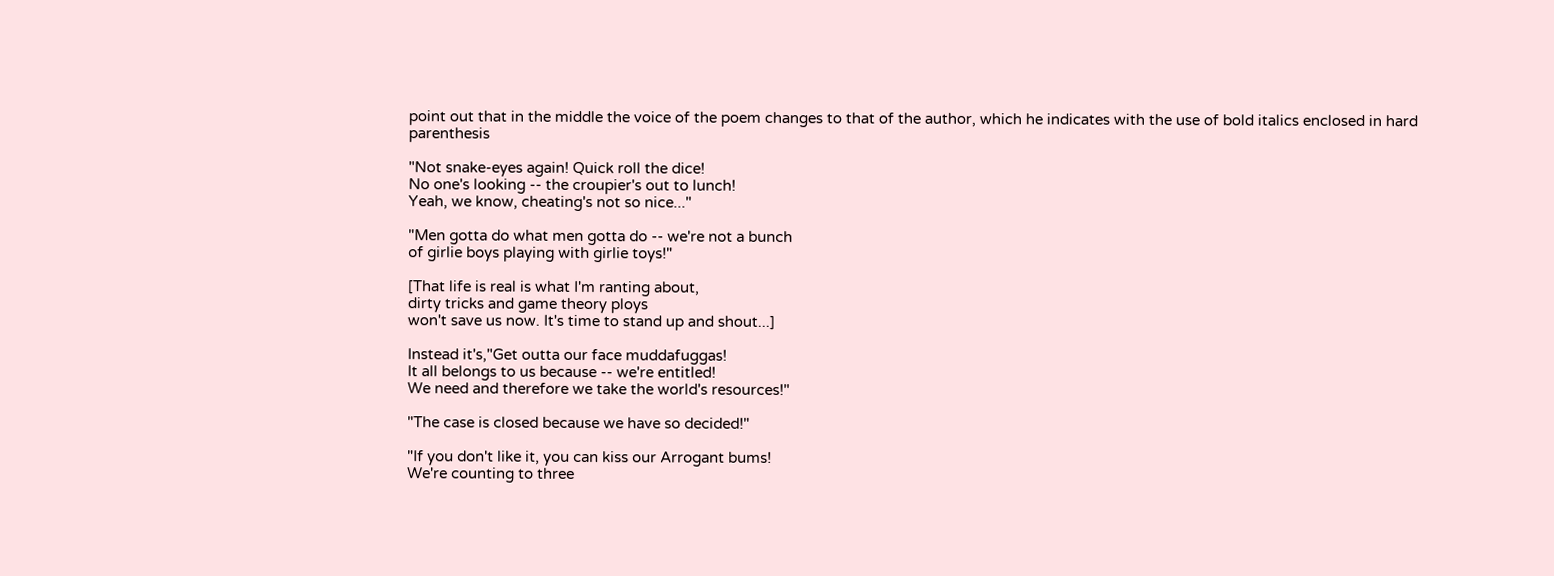point out that in the middle the voice of the poem changes to that of the author, which he indicates with the use of bold italics enclosed in hard parenthesis

"Not snake-eyes again! Quick roll the dice!
No one's looking -- the croupier's out to lunch!
Yeah, we know, cheating's not so nice..."

"Men gotta do what men gotta do -- we're not a bunch
of girlie boys playing with girlie toys!"

[That life is real is what I'm ranting about,
dirty tricks and game theory ploys
won't save us now. It's time to stand up and shout...]

Instead it's,"Get outta our face muddafuggas!
It all belongs to us because -- we're entitled!
We need and therefore we take the world's resources!"

"The case is closed because we have so decided!"

"If you don't like it, you can kiss our Arrogant bums!
We're counting to three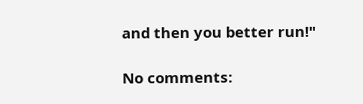and then you better run!"

No comments: